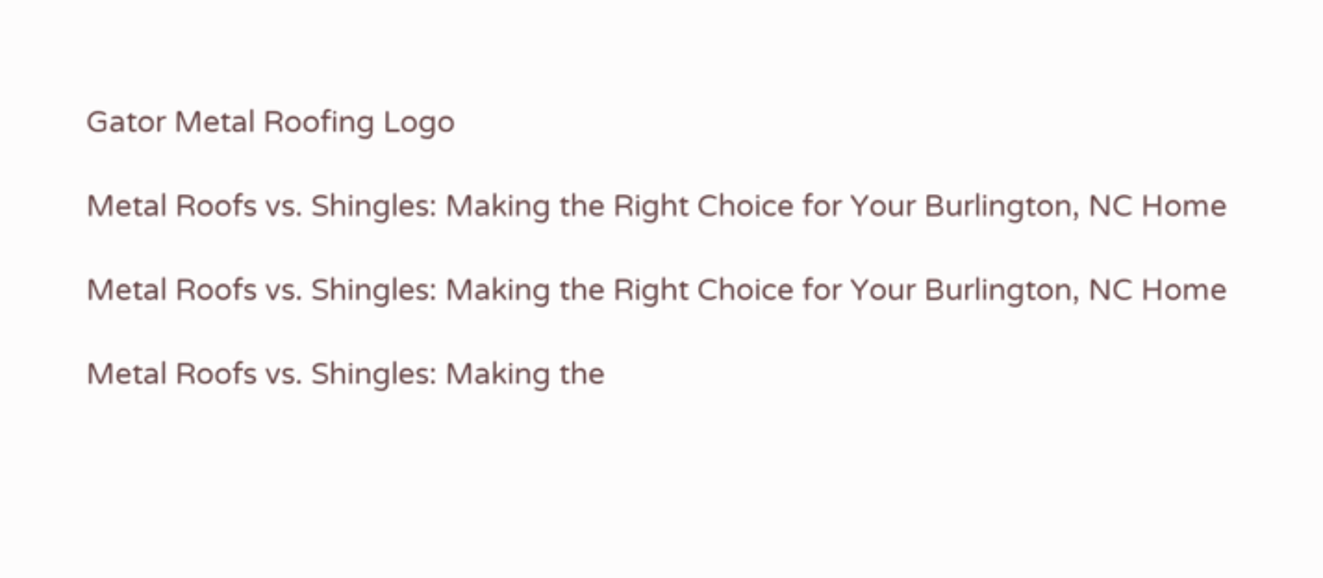Gator Metal Roofing Logo

Metal Roofs vs. Shingles: Making the Right Choice for Your Burlington, NC Home

Metal Roofs vs. Shingles: Making the Right Choice for Your Burlington, NC Home

Metal Roofs vs. Shingles: Making the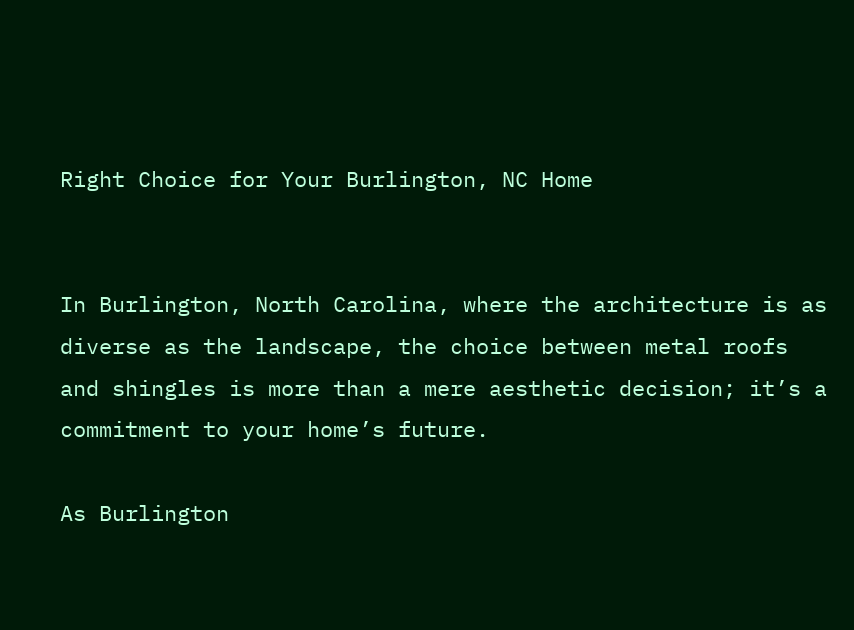Right Choice for Your Burlington, NC Home


In Burlington, North Carolina, where the architecture is as diverse as the landscape, the choice between metal roofs and shingles is more than a mere aesthetic decision; it’s a commitment to your home’s future.

As Burlington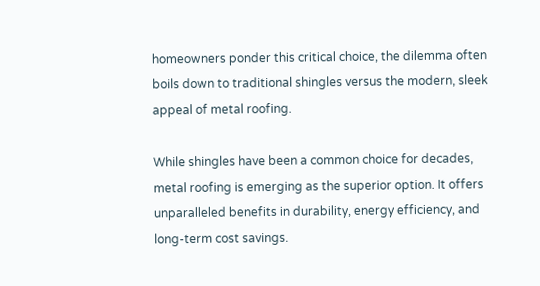homeowners ponder this critical choice, the dilemma often boils down to traditional shingles versus the modern, sleek appeal of metal roofing.

While shingles have been a common choice for decades, metal roofing is emerging as the superior option. It offers unparalleled benefits in durability, energy efficiency, and long-term cost savings.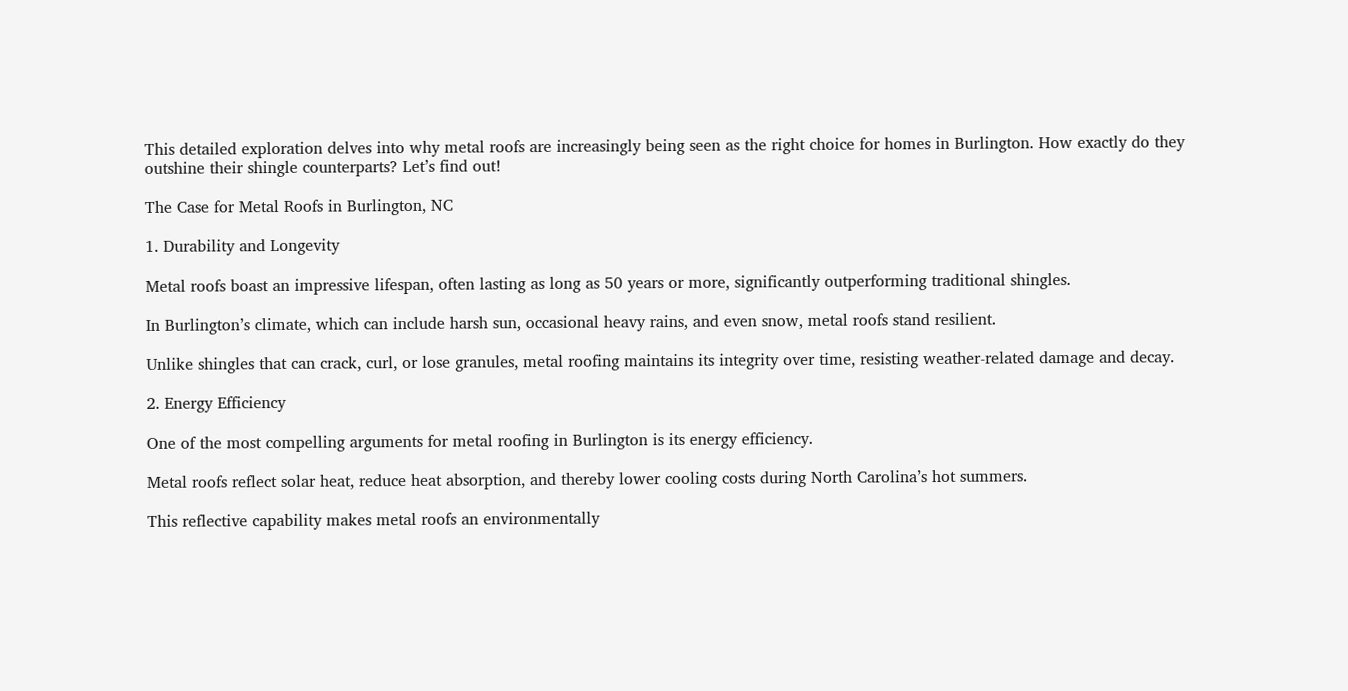This detailed exploration delves into why metal roofs are increasingly being seen as the right choice for homes in Burlington. How exactly do they outshine their shingle counterparts? Let’s find out!

The Case for Metal Roofs in Burlington, NC

1. Durability and Longevity

Metal roofs boast an impressive lifespan, often lasting as long as 50 years or more, significantly outperforming traditional shingles.

In Burlington’s climate, which can include harsh sun, occasional heavy rains, and even snow, metal roofs stand resilient.

Unlike shingles that can crack, curl, or lose granules, metal roofing maintains its integrity over time, resisting weather-related damage and decay.

2. Energy Efficiency

One of the most compelling arguments for metal roofing in Burlington is its energy efficiency.

Metal roofs reflect solar heat, reduce heat absorption, and thereby lower cooling costs during North Carolina’s hot summers.

This reflective capability makes metal roofs an environmentally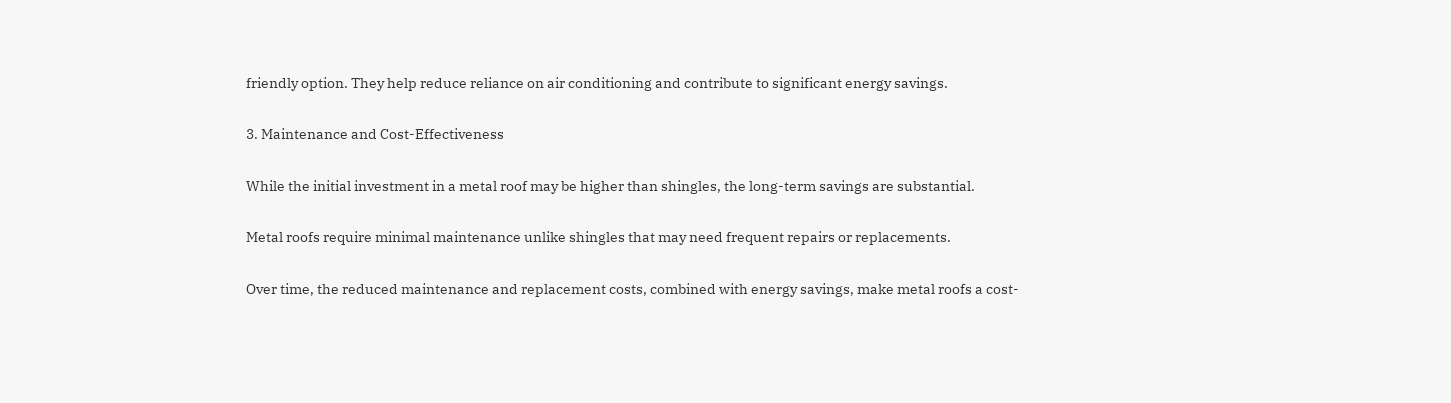friendly option. They help reduce reliance on air conditioning and contribute to significant energy savings.

3. Maintenance and Cost-Effectiveness

While the initial investment in a metal roof may be higher than shingles, the long-term savings are substantial.

Metal roofs require minimal maintenance unlike shingles that may need frequent repairs or replacements.

Over time, the reduced maintenance and replacement costs, combined with energy savings, make metal roofs a cost-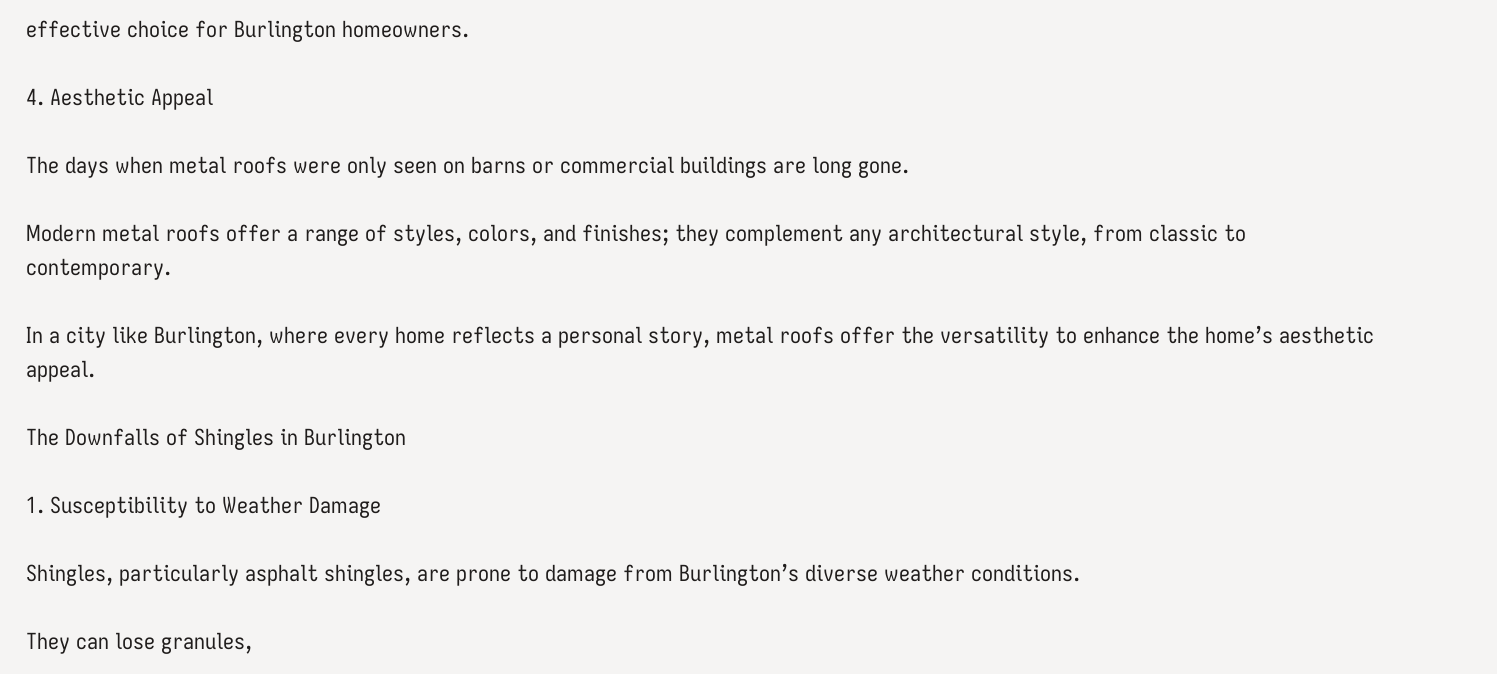effective choice for Burlington homeowners.

4. Aesthetic Appeal

The days when metal roofs were only seen on barns or commercial buildings are long gone.

Modern metal roofs offer a range of styles, colors, and finishes; they complement any architectural style, from classic to contemporary.

In a city like Burlington, where every home reflects a personal story, metal roofs offer the versatility to enhance the home’s aesthetic appeal.

The Downfalls of Shingles in Burlington

1. Susceptibility to Weather Damage

Shingles, particularly asphalt shingles, are prone to damage from Burlington’s diverse weather conditions.

They can lose granules,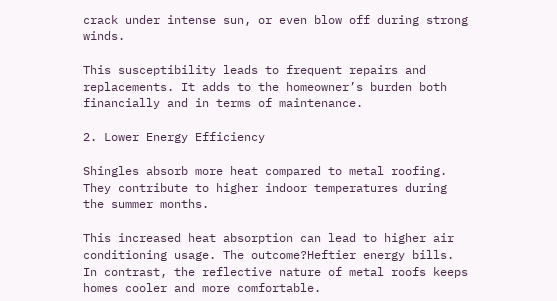crack under intense sun, or even blow off during strong winds.

This susceptibility leads to frequent repairs and replacements. It adds to the homeowner’s burden both financially and in terms of maintenance.

2. Lower Energy Efficiency

Shingles absorb more heat compared to metal roofing. They contribute to higher indoor temperatures during the summer months.

This increased heat absorption can lead to higher air conditioning usage. The outcome?Heftier energy bills. In contrast, the reflective nature of metal roofs keeps homes cooler and more comfortable.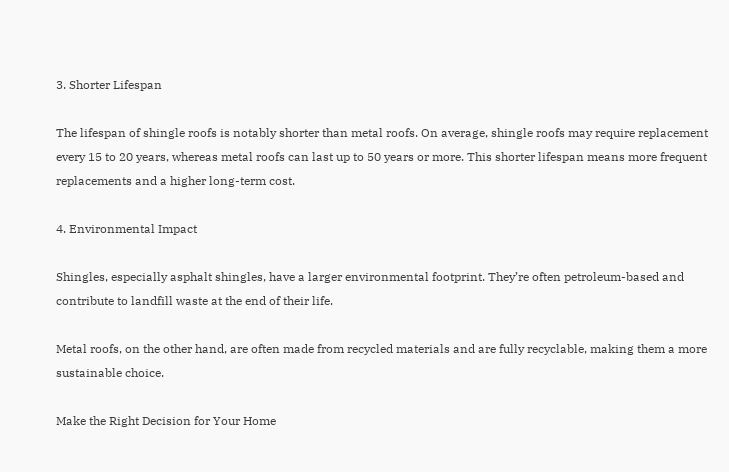3. Shorter Lifespan

The lifespan of shingle roofs is notably shorter than metal roofs. On average, shingle roofs may require replacement every 15 to 20 years, whereas metal roofs can last up to 50 years or more. This shorter lifespan means more frequent replacements and a higher long-term cost.

4. Environmental Impact

Shingles, especially asphalt shingles, have a larger environmental footprint. They’re often petroleum-based and contribute to landfill waste at the end of their life.

Metal roofs, on the other hand, are often made from recycled materials and are fully recyclable, making them a more sustainable choice.

Make the Right Decision for Your Home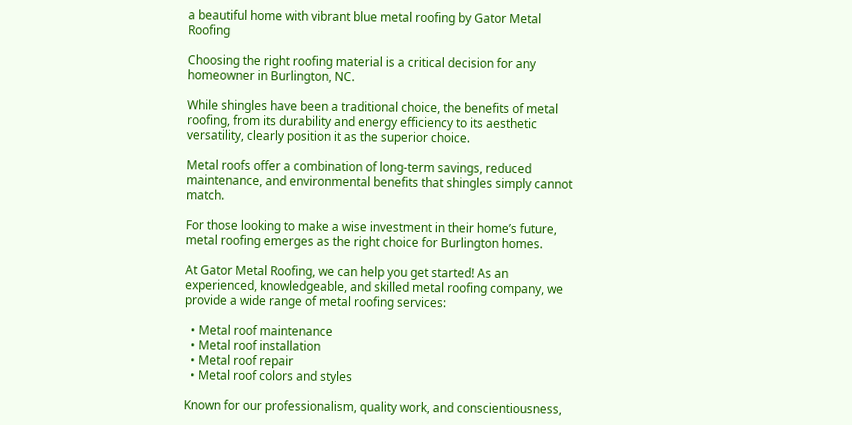a beautiful home with vibrant blue metal roofing by Gator Metal Roofing

Choosing the right roofing material is a critical decision for any homeowner in Burlington, NC.

While shingles have been a traditional choice, the benefits of metal roofing, from its durability and energy efficiency to its aesthetic versatility, clearly position it as the superior choice.

Metal roofs offer a combination of long-term savings, reduced maintenance, and environmental benefits that shingles simply cannot match.

For those looking to make a wise investment in their home’s future, metal roofing emerges as the right choice for Burlington homes.

At Gator Metal Roofing, we can help you get started! As an experienced, knowledgeable, and skilled metal roofing company, we provide a wide range of metal roofing services:

  • Metal roof maintenance
  • Metal roof installation
  • Metal roof repair
  • Metal roof colors and styles

Known for our professionalism, quality work, and conscientiousness,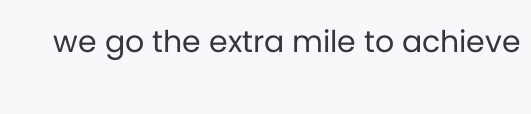we go the extra mile to achieve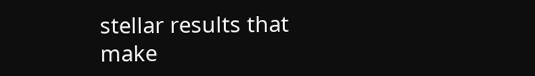stellar results that make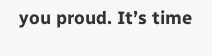you proud. It’s time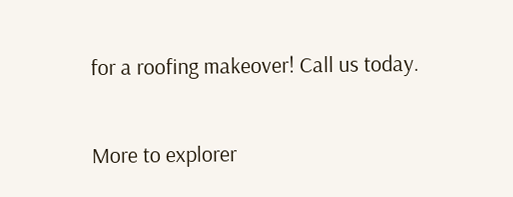for a roofing makeover! Call us today.

More to explorer